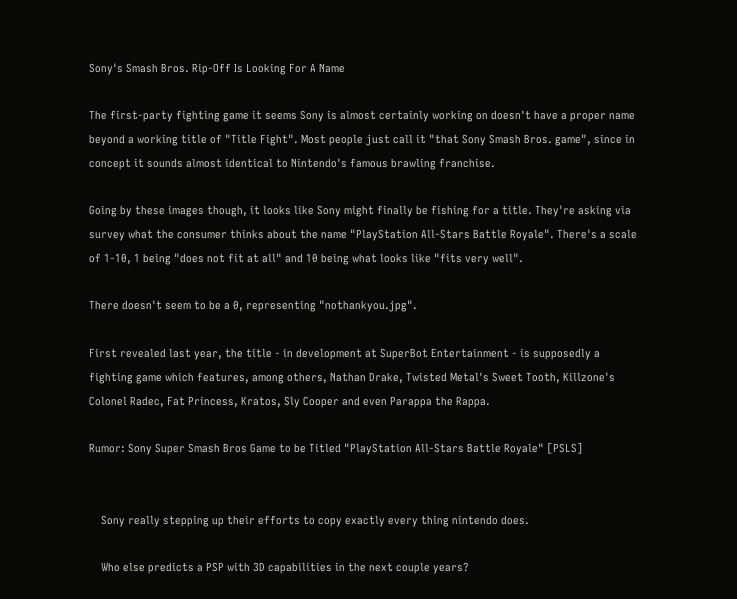Sony's Smash Bros. Rip-Off Is Looking For A Name

The first-party fighting game it seems Sony is almost certainly working on doesn't have a proper name beyond a working title of "Title Fight". Most people just call it "that Sony Smash Bros. game", since in concept it sounds almost identical to Nintendo's famous brawling franchise.

Going by these images though, it looks like Sony might finally be fishing for a title. They're asking via survey what the consumer thinks about the name "PlayStation All-Stars Battle Royale". There's a scale of 1-10, 1 being "does not fit at all" and 10 being what looks like "fits very well".

There doesn't seem to be a 0, representing "nothankyou.jpg".

First revealed last year, the title - in development at SuperBot Entertainment - is supposedly a fighting game which features, among others, Nathan Drake, Twisted Metal's Sweet Tooth, Killzone's Colonel Radec, Fat Princess, Kratos, Sly Cooper and even Parappa the Rappa.

Rumor: Sony Super Smash Bros Game to be Titled "PlayStation All-Stars Battle Royale" [PSLS]


    Sony really stepping up their efforts to copy exactly every thing nintendo does.

    Who else predicts a PSP with 3D capabilities in the next couple years?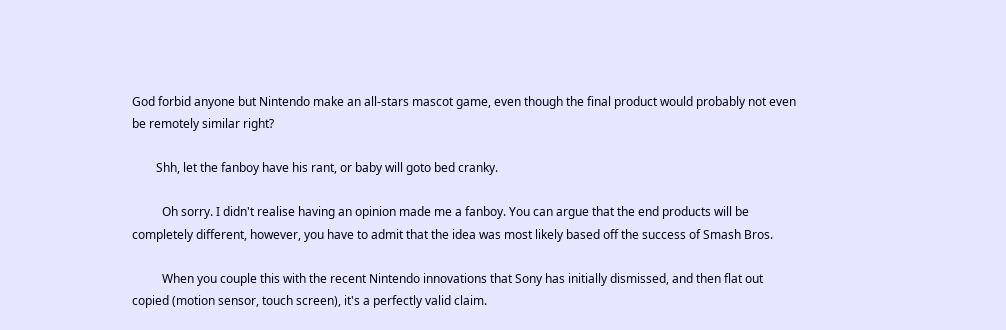God forbid anyone but Nintendo make an all-stars mascot game, even though the final product would probably not even be remotely similar right?

        Shh, let the fanboy have his rant, or baby will goto bed cranky.

          Oh sorry. I didn't realise having an opinion made me a fanboy. You can argue that the end products will be completely different, however, you have to admit that the idea was most likely based off the success of Smash Bros.

          When you couple this with the recent Nintendo innovations that Sony has initially dismissed, and then flat out copied (motion sensor, touch screen), it's a perfectly valid claim.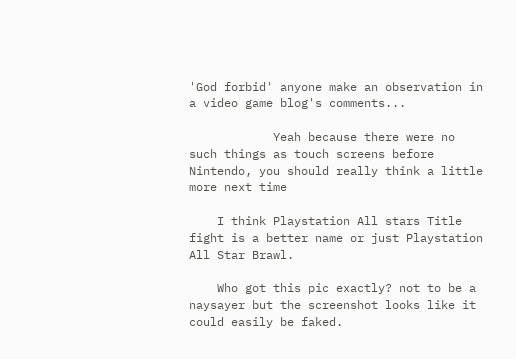'God forbid' anyone make an observation in a video game blog's comments...

            Yeah because there were no such things as touch screens before Nintendo, you should really think a little more next time

    I think Playstation All stars Title fight is a better name or just Playstation All Star Brawl.

    Who got this pic exactly? not to be a naysayer but the screenshot looks like it could easily be faked.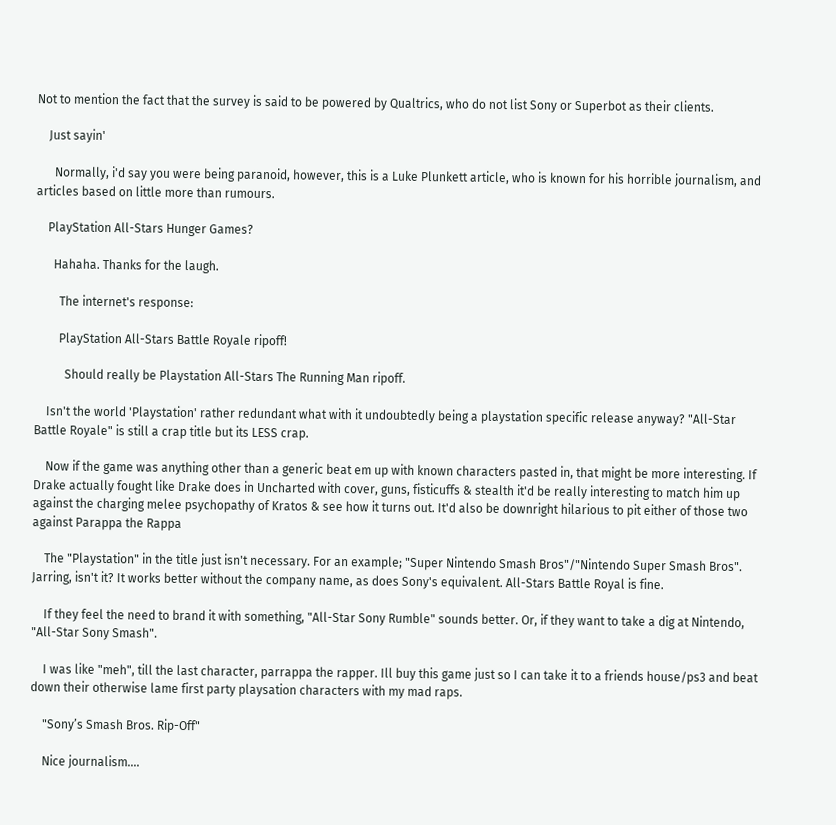Not to mention the fact that the survey is said to be powered by Qualtrics, who do not list Sony or Superbot as their clients.

    Just sayin'

      Normally, i'd say you were being paranoid, however, this is a Luke Plunkett article, who is known for his horrible journalism, and articles based on little more than rumours.

    PlayStation All-Stars Hunger Games?

      Hahaha. Thanks for the laugh.

        The internet's response:

        PlayStation All-Stars Battle Royale ripoff!

          Should really be Playstation All-Stars The Running Man ripoff.

    Isn't the world 'Playstation' rather redundant what with it undoubtedly being a playstation specific release anyway? "All-Star Battle Royale" is still a crap title but its LESS crap.

    Now if the game was anything other than a generic beat em up with known characters pasted in, that might be more interesting. If Drake actually fought like Drake does in Uncharted with cover, guns, fisticuffs & stealth it'd be really interesting to match him up against the charging melee psychopathy of Kratos & see how it turns out. It'd also be downright hilarious to pit either of those two against Parappa the Rappa

    The "Playstation" in the title just isn't necessary. For an example; "Super Nintendo Smash Bros"/"Nintendo Super Smash Bros". Jarring, isn't it? It works better without the company name, as does Sony's equivalent. All-Stars Battle Royal is fine.

    If they feel the need to brand it with something, "All-Star Sony Rumble" sounds better. Or, if they want to take a dig at Nintendo, "All-Star Sony Smash".

    I was like "meh", till the last character, parrappa the rapper. Ill buy this game just so I can take it to a friends house/ps3 and beat down their otherwise lame first party playsation characters with my mad raps.

    "Sony’s Smash Bros. Rip-Off"

    Nice journalism....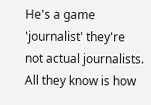He's a game 'journalist' they're not actual journalists. All they know is how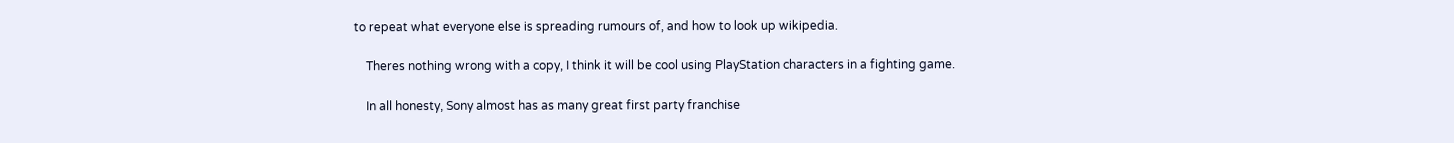to repeat what everyone else is spreading rumours of, and how to look up wikipedia.

    Theres nothing wrong with a copy, I think it will be cool using PlayStation characters in a fighting game.

    In all honesty, Sony almost has as many great first party franchise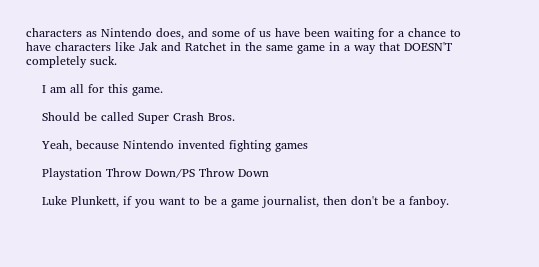characters as Nintendo does, and some of us have been waiting for a chance to have characters like Jak and Ratchet in the same game in a way that DOESN'T completely suck.

    I am all for this game.

    Should be called Super Crash Bros.

    Yeah, because Nintendo invented fighting games

    Playstation Throw Down/PS Throw Down

    Luke Plunkett, if you want to be a game journalist, then don't be a fanboy.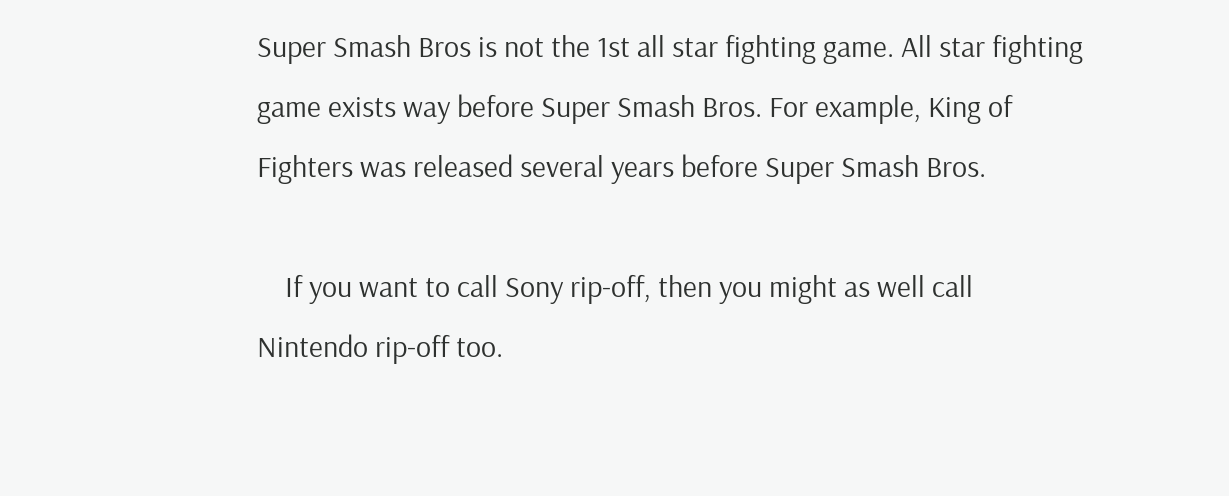Super Smash Bros is not the 1st all star fighting game. All star fighting game exists way before Super Smash Bros. For example, King of Fighters was released several years before Super Smash Bros.

    If you want to call Sony rip-off, then you might as well call Nintendo rip-off too.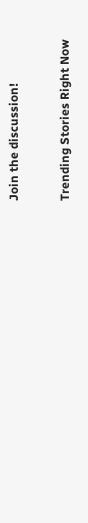Join the discussion!

Trending Stories Right Now